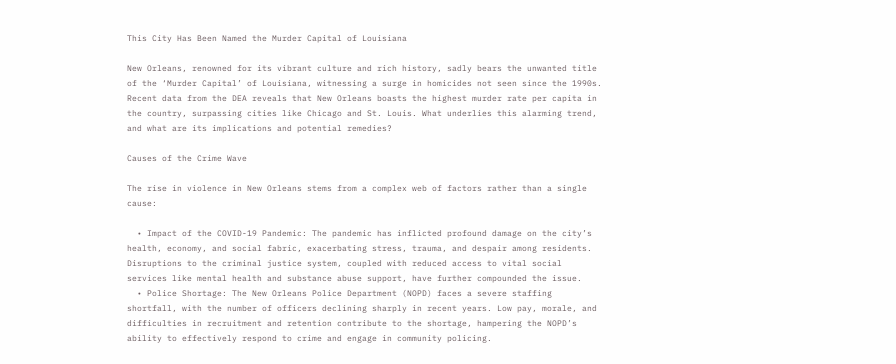This City Has Been Named the Murder Capital of Louisiana

New Orleans, renowned for its vibrant culture and rich history, sadly bears the unwanted title of the ‘Murder Capital’ of Louisiana, witnessing a surge in homicides not seen since the 1990s. Recent data from the DEA reveals that New Orleans boasts the highest murder rate per capita in the country, surpassing cities like Chicago and St. Louis. What underlies this alarming trend, and what are its implications and potential remedies?

Causes of the Crime Wave

The rise in violence in New Orleans stems from a complex web of factors rather than a single cause:

  • Impact of the COVID-19 Pandemic: The pandemic has inflicted profound damage on the city’s health, economy, and social fabric, exacerbating stress, trauma, and despair among residents. Disruptions to the criminal justice system, coupled with reduced access to vital social services like mental health and substance abuse support, have further compounded the issue.
  • Police Shortage: The New Orleans Police Department (NOPD) faces a severe staffing shortfall, with the number of officers declining sharply in recent years. Low pay, morale, and difficulties in recruitment and retention contribute to the shortage, hampering the NOPD’s ability to effectively respond to crime and engage in community policing.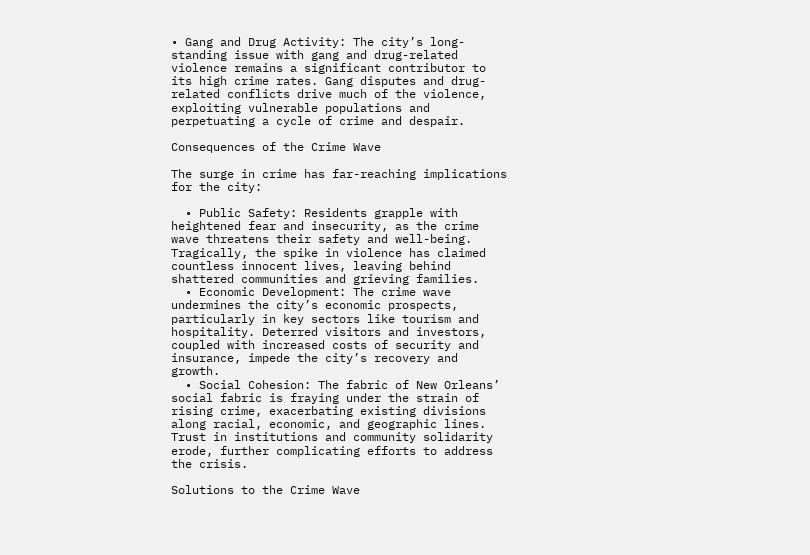• Gang and Drug Activity: The city’s long-standing issue with gang and drug-related violence remains a significant contributor to its high crime rates. Gang disputes and drug-related conflicts drive much of the violence, exploiting vulnerable populations and perpetuating a cycle of crime and despair.

Consequences of the Crime Wave

The surge in crime has far-reaching implications for the city:

  • Public Safety: Residents grapple with heightened fear and insecurity, as the crime wave threatens their safety and well-being. Tragically, the spike in violence has claimed countless innocent lives, leaving behind shattered communities and grieving families.
  • Economic Development: The crime wave undermines the city’s economic prospects, particularly in key sectors like tourism and hospitality. Deterred visitors and investors, coupled with increased costs of security and insurance, impede the city’s recovery and growth.
  • Social Cohesion: The fabric of New Orleans’ social fabric is fraying under the strain of rising crime, exacerbating existing divisions along racial, economic, and geographic lines. Trust in institutions and community solidarity erode, further complicating efforts to address the crisis.

Solutions to the Crime Wave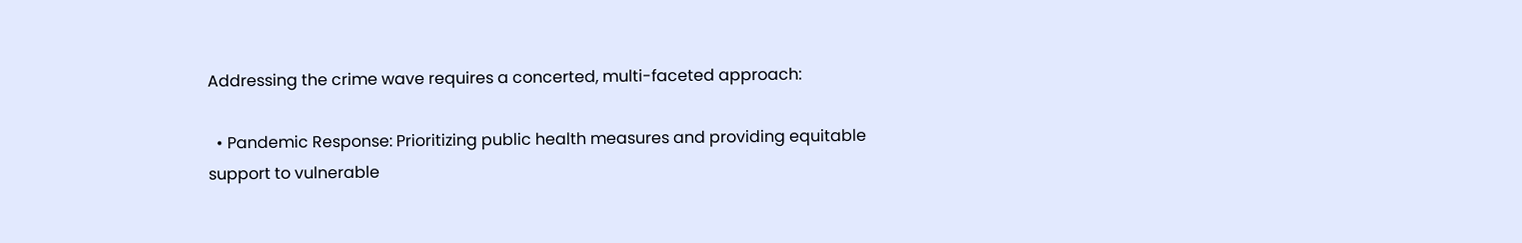Addressing the crime wave requires a concerted, multi-faceted approach:

  • Pandemic Response: Prioritizing public health measures and providing equitable support to vulnerable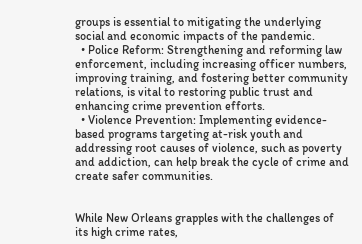groups is essential to mitigating the underlying social and economic impacts of the pandemic.
  • Police Reform: Strengthening and reforming law enforcement, including increasing officer numbers, improving training, and fostering better community relations, is vital to restoring public trust and enhancing crime prevention efforts.
  • Violence Prevention: Implementing evidence-based programs targeting at-risk youth and addressing root causes of violence, such as poverty and addiction, can help break the cycle of crime and create safer communities.


While New Orleans grapples with the challenges of its high crime rates,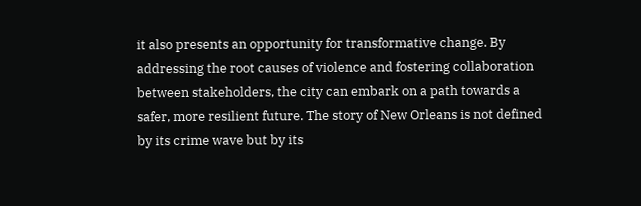it also presents an opportunity for transformative change. By addressing the root causes of violence and fostering collaboration between stakeholders, the city can embark on a path towards a safer, more resilient future. The story of New Orleans is not defined by its crime wave but by its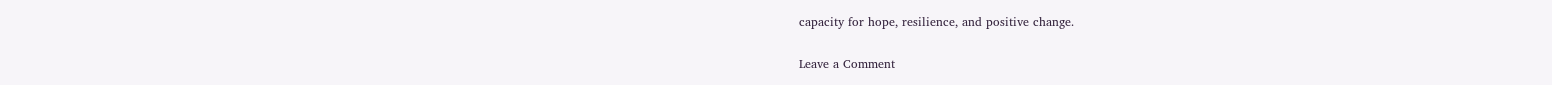capacity for hope, resilience, and positive change.

Leave a Comment